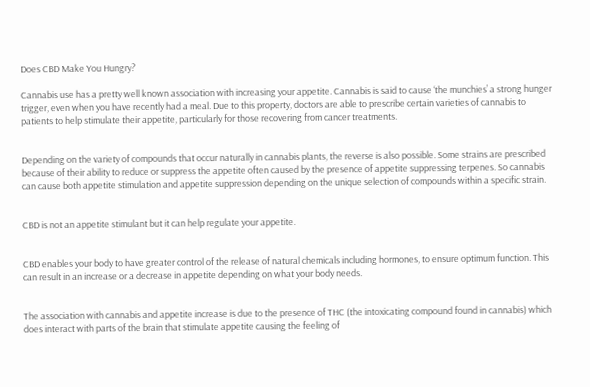Does CBD Make You Hungry?

Cannabis use has a pretty well known association with increasing your appetite. Cannabis is said to cause ‘the munchies’ a strong hunger trigger, even when you have recently had a meal. Due to this property, doctors are able to prescribe certain varieties of cannabis to patients to help stimulate their appetite, particularly for those recovering from cancer treatments.


Depending on the variety of compounds that occur naturally in cannabis plants, the reverse is also possible. Some strains are prescribed because of their ability to reduce or suppress the appetite often caused by the presence of appetite suppressing terpenes. So cannabis can cause both appetite stimulation and appetite suppression depending on the unique selection of compounds within a specific strain.


CBD is not an appetite stimulant but it can help regulate your appetite.


CBD enables your body to have greater control of the release of natural chemicals including hormones, to ensure optimum function. This can result in an increase or a decrease in appetite depending on what your body needs.


The association with cannabis and appetite increase is due to the presence of THC (the intoxicating compound found in cannabis) which does interact with parts of the brain that stimulate appetite causing the feeling of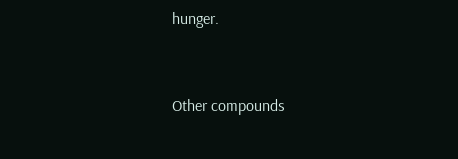hunger.


Other compounds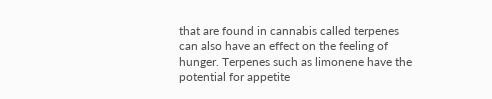that are found in cannabis called terpenes can also have an effect on the feeling of hunger. Terpenes such as limonene have the potential for appetite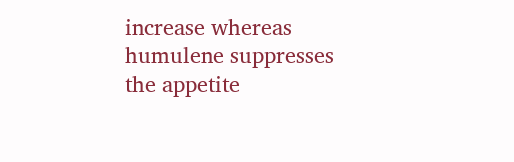increase whereas humulene suppresses the appetite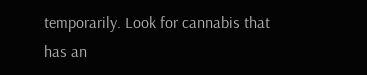temporarily. Look for cannabis that has an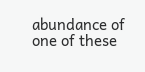abundance of one of these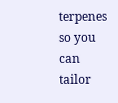terpenes so you can tailor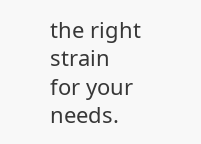the right strain for your needs.